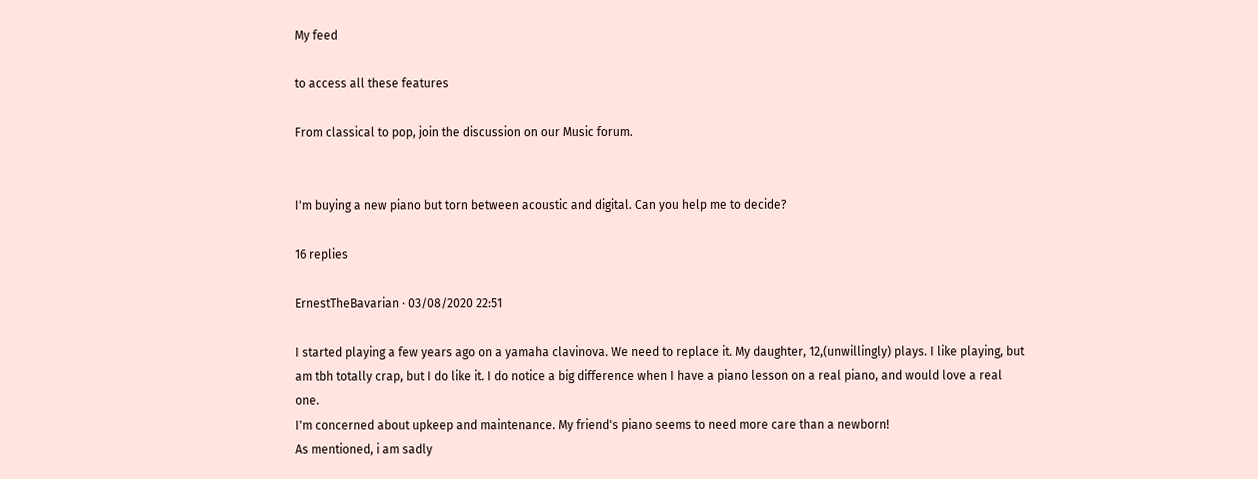My feed

to access all these features

From classical to pop, join the discussion on our Music forum.


I'm buying a new piano but torn between acoustic and digital. Can you help me to decide?

16 replies

ErnestTheBavarian · 03/08/2020 22:51

I started playing a few years ago on a yamaha clavinova. We need to replace it. My daughter, 12,(unwillingly) plays. I like playing, but am tbh totally crap, but I do like it. I do notice a big difference when I have a piano lesson on a real piano, and would love a real one.
I'm concerned about upkeep and maintenance. My friend's piano seems to need more care than a newborn!
As mentioned, i am sadly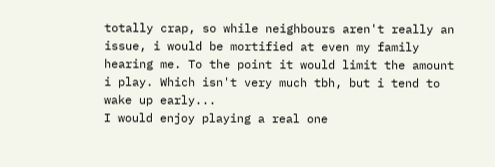totally crap, so while neighbours aren't really an issue, i would be mortified at even my family hearing me. To the point it would limit the amount i play. Which isn't very much tbh, but i tend to wake up early...
I would enjoy playing a real one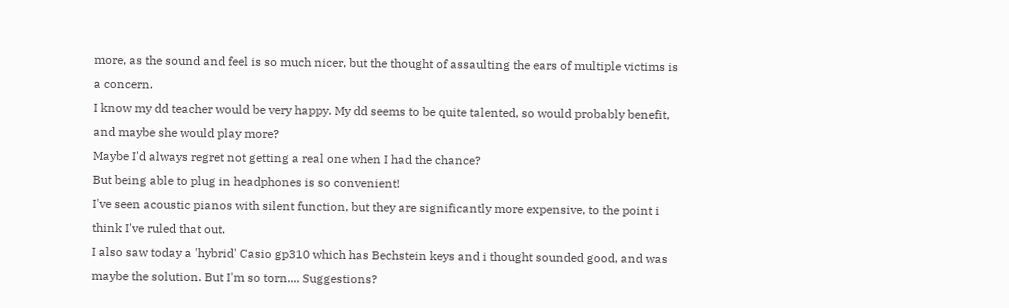more, as the sound and feel is so much nicer, but the thought of assaulting the ears of multiple victims is a concern.
I know my dd teacher would be very happy. My dd seems to be quite talented, so would probably benefit, and maybe she would play more?
Maybe I'd always regret not getting a real one when I had the chance?
But being able to plug in headphones is so convenient!
I've seen acoustic pianos with silent function, but they are significantly more expensive, to the point i think I've ruled that out.
I also saw today a 'hybrid' Casio gp310 which has Bechstein keys and i thought sounded good, and was maybe the solution. But I'm so torn.... Suggestions?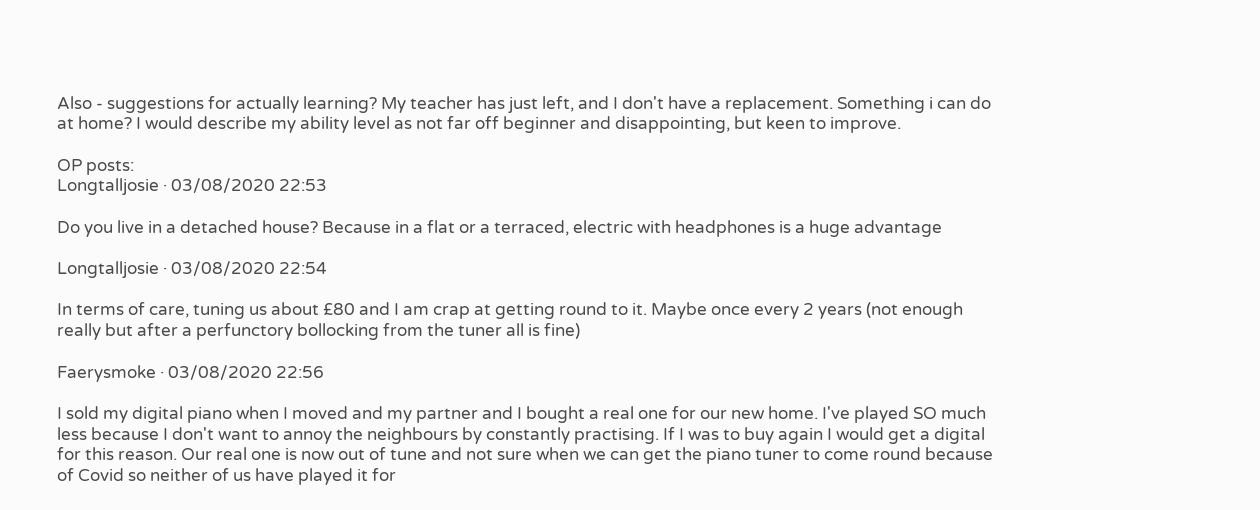Also - suggestions for actually learning? My teacher has just left, and I don't have a replacement. Something i can do at home? I would describe my ability level as not far off beginner and disappointing, but keen to improve.

OP posts:
Longtalljosie · 03/08/2020 22:53

Do you live in a detached house? Because in a flat or a terraced, electric with headphones is a huge advantage

Longtalljosie · 03/08/2020 22:54

In terms of care, tuning us about £80 and I am crap at getting round to it. Maybe once every 2 years (not enough really but after a perfunctory bollocking from the tuner all is fine)

Faerysmoke · 03/08/2020 22:56

I sold my digital piano when I moved and my partner and I bought a real one for our new home. I've played SO much less because I don't want to annoy the neighbours by constantly practising. If I was to buy again I would get a digital for this reason. Our real one is now out of tune and not sure when we can get the piano tuner to come round because of Covid so neither of us have played it for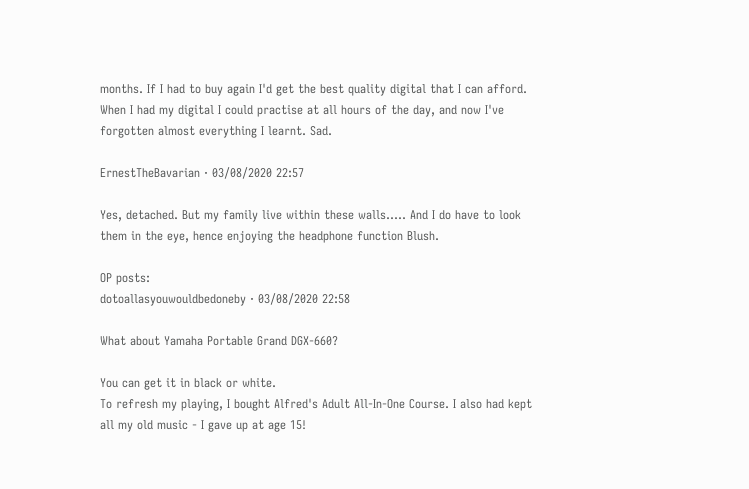months. If I had to buy again I'd get the best quality digital that I can afford. When I had my digital I could practise at all hours of the day, and now I've forgotten almost everything I learnt. Sad.

ErnestTheBavarian · 03/08/2020 22:57

Yes, detached. But my family live within these walls..... And I do have to look them in the eye, hence enjoying the headphone function Blush.

OP posts:
dotoallasyouwouldbedoneby · 03/08/2020 22:58

What about Yamaha Portable Grand DGX-660?

You can get it in black or white.
To refresh my playing, I bought Alfred's Adult All-In-One Course. I also had kept all my old music - I gave up at age 15!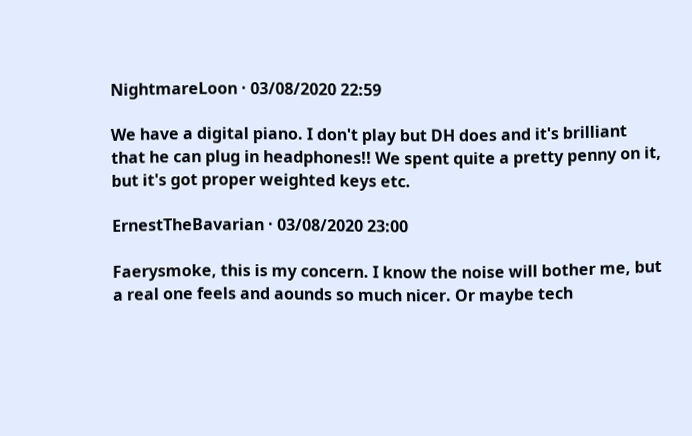NightmareLoon · 03/08/2020 22:59

We have a digital piano. I don't play but DH does and it's brilliant that he can plug in headphones!! We spent quite a pretty penny on it, but it's got proper weighted keys etc.

ErnestTheBavarian · 03/08/2020 23:00

Faerysmoke, this is my concern. I know the noise will bother me, but a real one feels and aounds so much nicer. Or maybe tech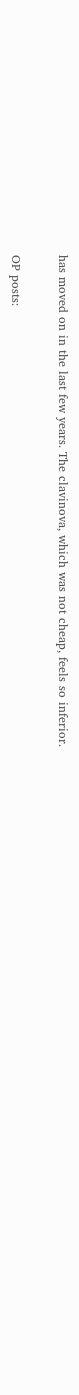has moved on in the last few years. The clavinova, which was not cheap, feels so inferior.

OP posts: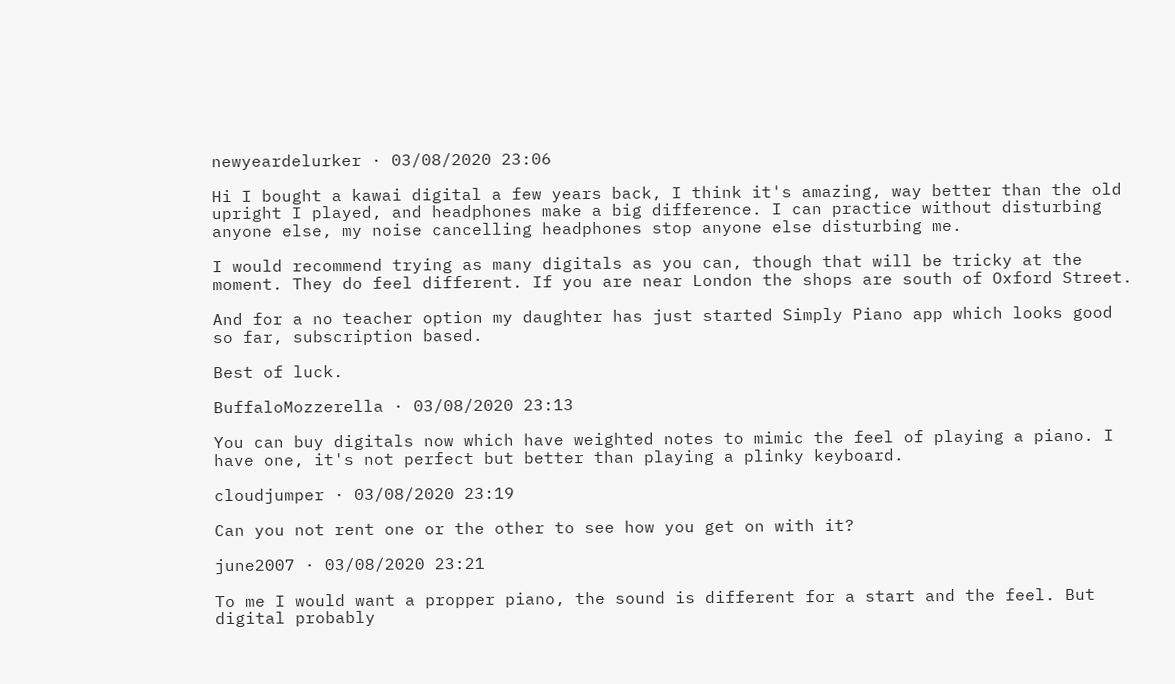newyeardelurker · 03/08/2020 23:06

Hi I bought a kawai digital a few years back, I think it's amazing, way better than the old upright I played, and headphones make a big difference. I can practice without disturbing anyone else, my noise cancelling headphones stop anyone else disturbing me.

I would recommend trying as many digitals as you can, though that will be tricky at the moment. They do feel different. If you are near London the shops are south of Oxford Street.

And for a no teacher option my daughter has just started Simply Piano app which looks good so far, subscription based.

Best of luck.

BuffaloMozzerella · 03/08/2020 23:13

You can buy digitals now which have weighted notes to mimic the feel of playing a piano. I have one, it's not perfect but better than playing a plinky keyboard.

cloudjumper · 03/08/2020 23:19

Can you not rent one or the other to see how you get on with it?

june2007 · 03/08/2020 23:21

To me I would want a propper piano, the sound is different for a start and the feel. But digital probably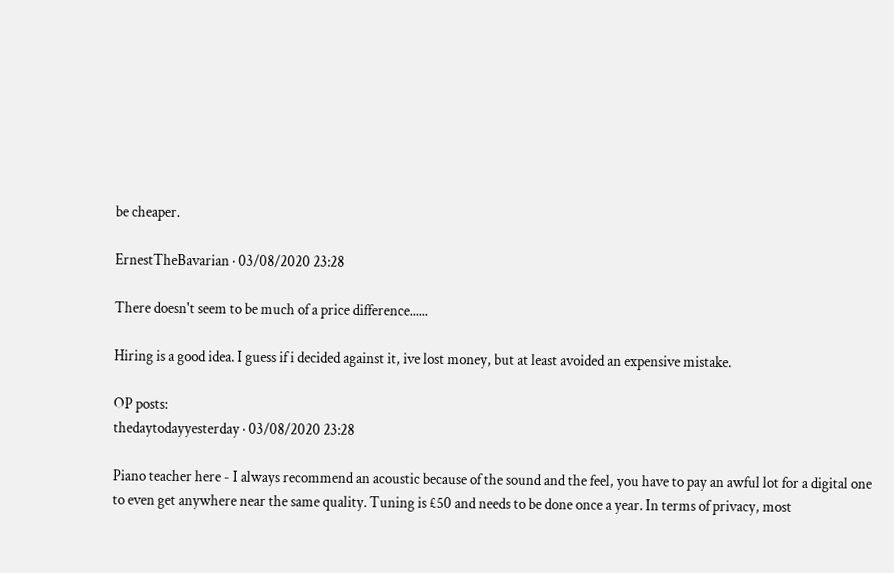be cheaper.

ErnestTheBavarian · 03/08/2020 23:28

There doesn't seem to be much of a price difference......

Hiring is a good idea. I guess if i decided against it, ive lost money, but at least avoided an expensive mistake.

OP posts:
thedaytodayyesterday · 03/08/2020 23:28

Piano teacher here - I always recommend an acoustic because of the sound and the feel, you have to pay an awful lot for a digital one to even get anywhere near the same quality. Tuning is £50 and needs to be done once a year. In terms of privacy, most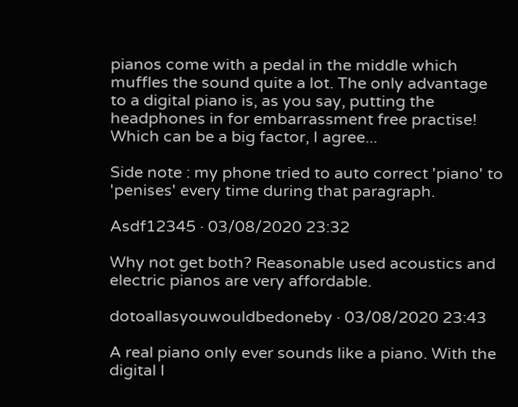pianos come with a pedal in the middle which muffles the sound quite a lot. The only advantage to a digital piano is, as you say, putting the headphones in for embarrassment free practise! Which can be a big factor, I agree...

Side note : my phone tried to auto correct 'piano' to 'penises' every time during that paragraph.

Asdf12345 · 03/08/2020 23:32

Why not get both? Reasonable used acoustics and electric pianos are very affordable.

dotoallasyouwouldbedoneby · 03/08/2020 23:43

A real piano only ever sounds like a piano. With the digital I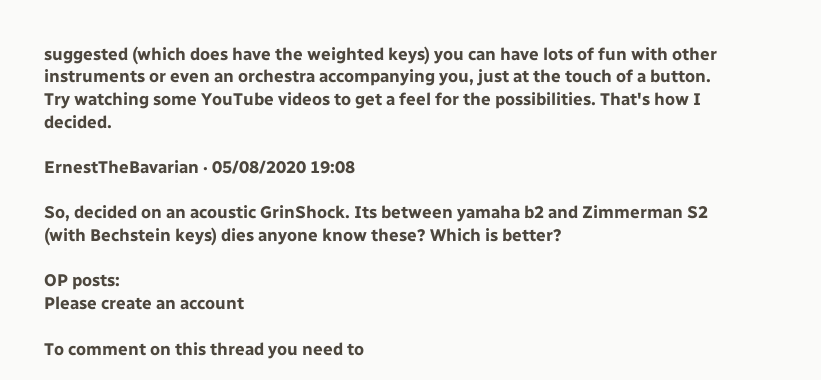suggested (which does have the weighted keys) you can have lots of fun with other instruments or even an orchestra accompanying you, just at the touch of a button. Try watching some YouTube videos to get a feel for the possibilities. That's how I decided.

ErnestTheBavarian · 05/08/2020 19:08

So, decided on an acoustic GrinShock. Its between yamaha b2 and Zimmerman S2 (with Bechstein keys) dies anyone know these? Which is better?

OP posts:
Please create an account

To comment on this thread you need to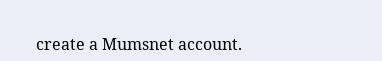create a Mumsnet account.